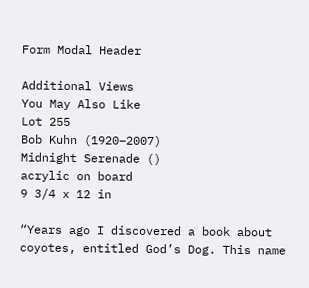Form Modal Header

Additional Views
You May Also Like
Lot 255
Bob Kuhn (1920–2007)
Midnight Serenade ()
acrylic on board
9 3/4 x 12 in

“Years ago I discovered a book about coyotes, entitled God’s Dog. This name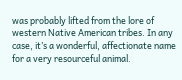was probably lifted from the lore of
western Native American tribes. In any case, it’s a wonderful, affectionate name for a very resourceful animal.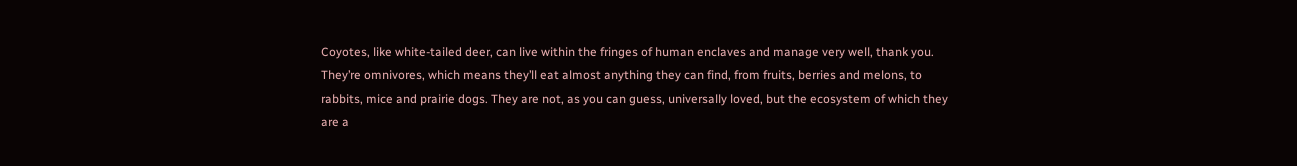Coyotes, like white-tailed deer, can live within the fringes of human enclaves and manage very well, thank you.
They’re omnivores, which means they’ll eat almost anything they can find, from fruits, berries and melons, to
rabbits, mice and prairie dogs. They are not, as you can guess, universally loved, but the ecosystem of which they
are a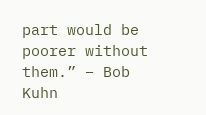part would be poorer without them.” – Bob Kuhn